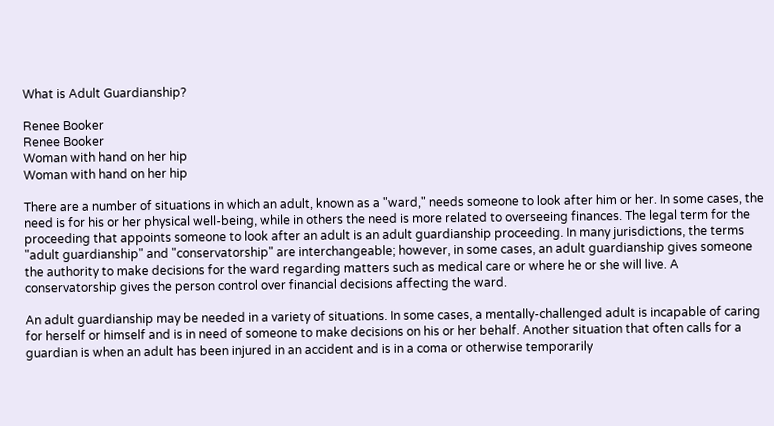What is Adult Guardianship?

Renee Booker
Renee Booker
Woman with hand on her hip
Woman with hand on her hip

There are a number of situations in which an adult, known as a "ward," needs someone to look after him or her. In some cases, the need is for his or her physical well-being, while in others the need is more related to overseeing finances. The legal term for the proceeding that appoints someone to look after an adult is an adult guardianship proceeding. In many jurisdictions, the terms "adult guardianship" and "conservatorship" are interchangeable; however, in some cases, an adult guardianship gives someone the authority to make decisions for the ward regarding matters such as medical care or where he or she will live. A conservatorship gives the person control over financial decisions affecting the ward.

An adult guardianship may be needed in a variety of situations. In some cases, a mentally-challenged adult is incapable of caring for herself or himself and is in need of someone to make decisions on his or her behalf. Another situation that often calls for a guardian is when an adult has been injured in an accident and is in a coma or otherwise temporarily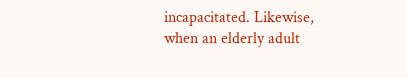incapacitated. Likewise, when an elderly adult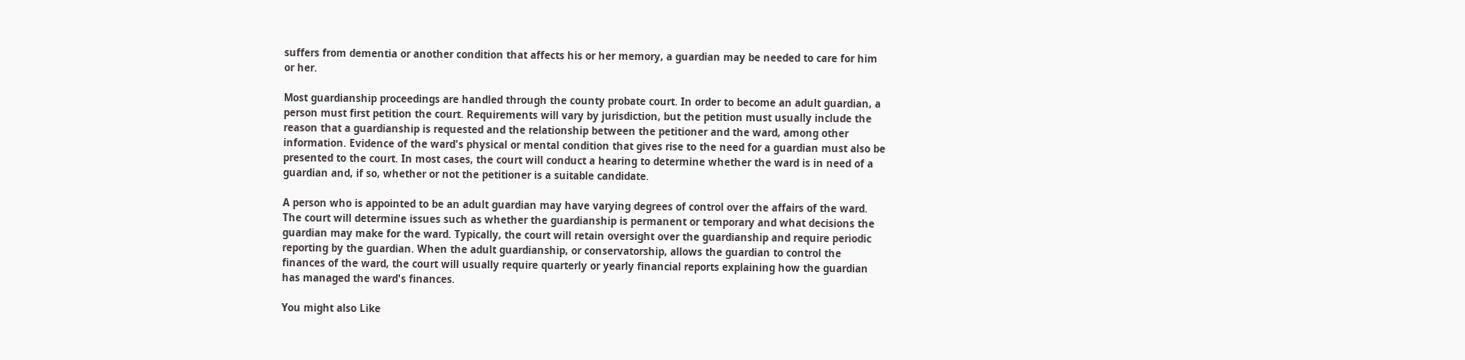suffers from dementia or another condition that affects his or her memory, a guardian may be needed to care for him or her.

Most guardianship proceedings are handled through the county probate court. In order to become an adult guardian, a person must first petition the court. Requirements will vary by jurisdiction, but the petition must usually include the reason that a guardianship is requested and the relationship between the petitioner and the ward, among other information. Evidence of the ward's physical or mental condition that gives rise to the need for a guardian must also be presented to the court. In most cases, the court will conduct a hearing to determine whether the ward is in need of a guardian and, if so, whether or not the petitioner is a suitable candidate.

A person who is appointed to be an adult guardian may have varying degrees of control over the affairs of the ward. The court will determine issues such as whether the guardianship is permanent or temporary and what decisions the guardian may make for the ward. Typically, the court will retain oversight over the guardianship and require periodic reporting by the guardian. When the adult guardianship, or conservatorship, allows the guardian to control the finances of the ward, the court will usually require quarterly or yearly financial reports explaining how the guardian has managed the ward's finances.

You might also Like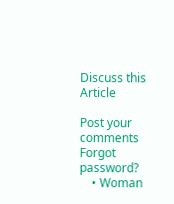Discuss this Article

Post your comments
Forgot password?
    • Woman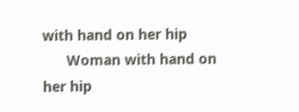with hand on her hip
      Woman with hand on her hip